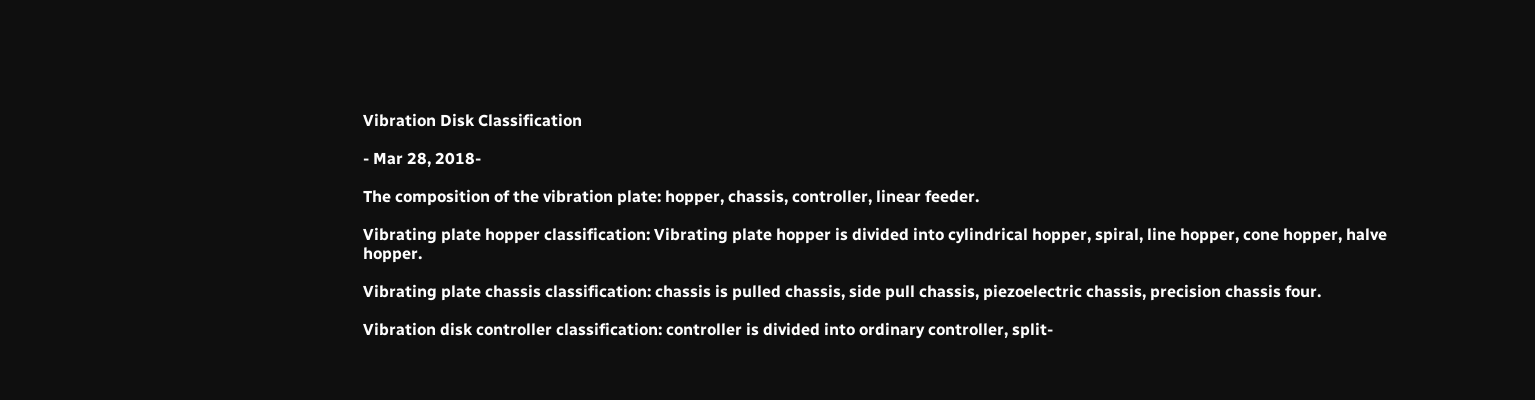Vibration Disk Classification

- Mar 28, 2018-

The composition of the vibration plate: hopper, chassis, controller, linear feeder.

Vibrating plate hopper classification: Vibrating plate hopper is divided into cylindrical hopper, spiral, line hopper, cone hopper, halve hopper.

Vibrating plate chassis classification: chassis is pulled chassis, side pull chassis, piezoelectric chassis, precision chassis four.

Vibration disk controller classification: controller is divided into ordinary controller, split-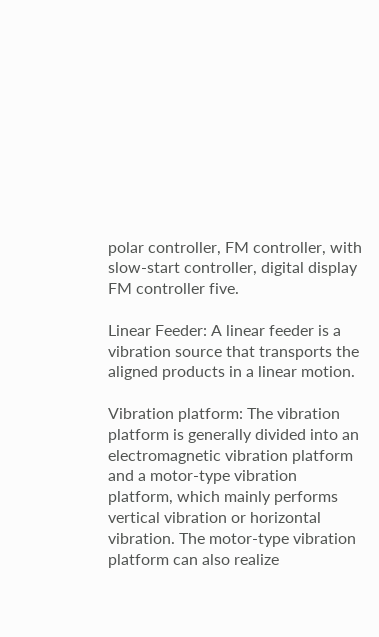polar controller, FM controller, with slow-start controller, digital display FM controller five.

Linear Feeder: A linear feeder is a vibration source that transports the aligned products in a linear motion.

Vibration platform: The vibration platform is generally divided into an electromagnetic vibration platform and a motor-type vibration platform, which mainly performs vertical vibration or horizontal vibration. The motor-type vibration platform can also realize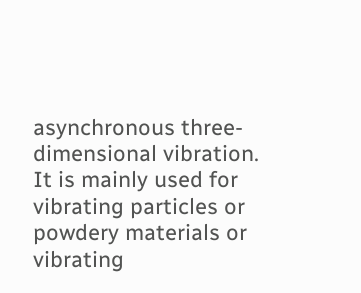asynchronous three-dimensional vibration. It is mainly used for vibrating particles or powdery materials or vibrating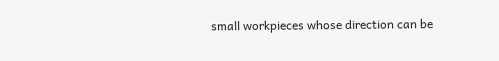small workpieces whose direction can be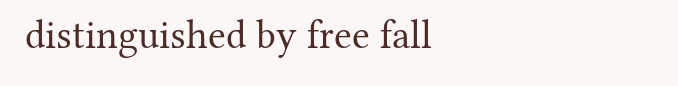distinguished by free fall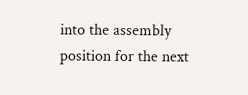into the assembly position for the next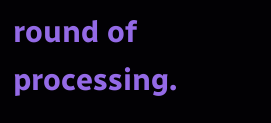round of processing.